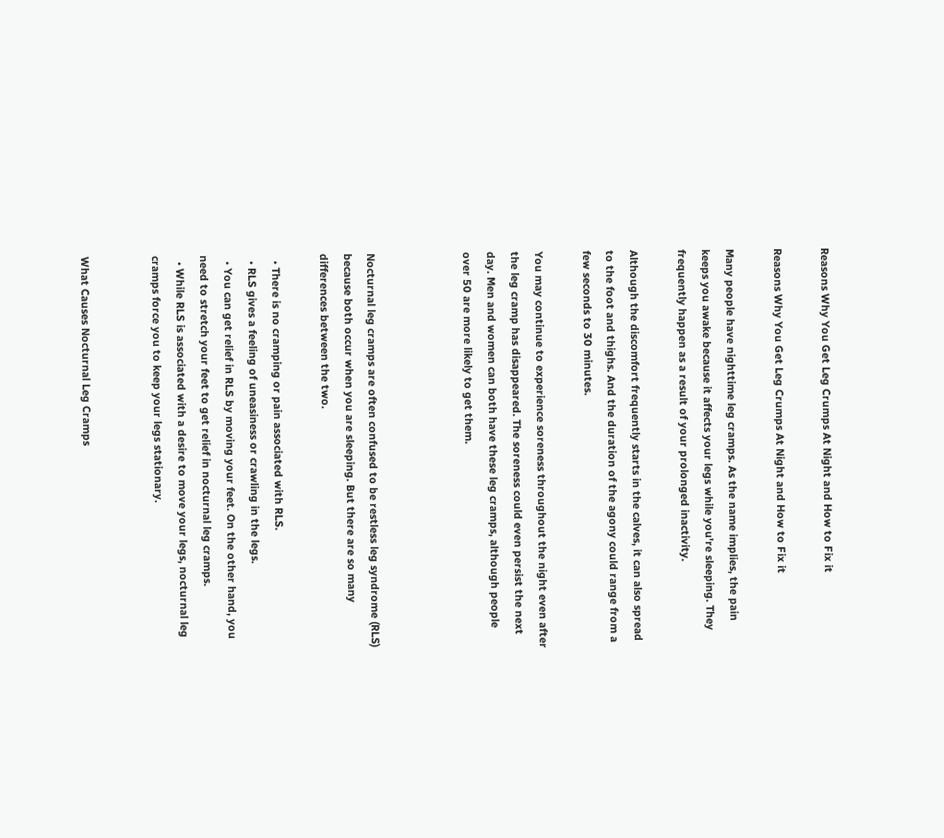Reasons Why You Get Leg Crumps At Night and How to Fix it

Reasons Why You Get Leg Crumps At Night and How to Fix it

Many people have nighttime leg cramps. As the name implies, the pain keeps you awake because it affects your legs while you're sleeping. They frequently happen as a result of your prolonged inactivity.

Although the discomfort frequently starts in the calves, it can also spread to the foot and thighs. And the duration of the agony could range from a few seconds to 30 minutes.

You may continue to experience soreness throughout the night even after the leg cramp has disappeared. The soreness could even persist the next day. Men and women can both have these leg cramps, although people over 50 are more likely to get them.



Nocturnal leg cramps are often confused to be restless leg syndrome (RLS) because both occur when you are sleeping. But there are so many differences between the two.

  • There is no cramping or pain associated with RLS.
  • RLS gives a feeling of uneasiness or crawling in the legs.
  • You can get relief in RLS by moving your feet. On the other hand, you need to stretch your feet to get relief in nocturnal leg cramps.
  • While RLS is associated with a desire to move your legs, nocturnal leg cramps force you to keep your legs stationary.


What Causes Nocturnal Leg Cramps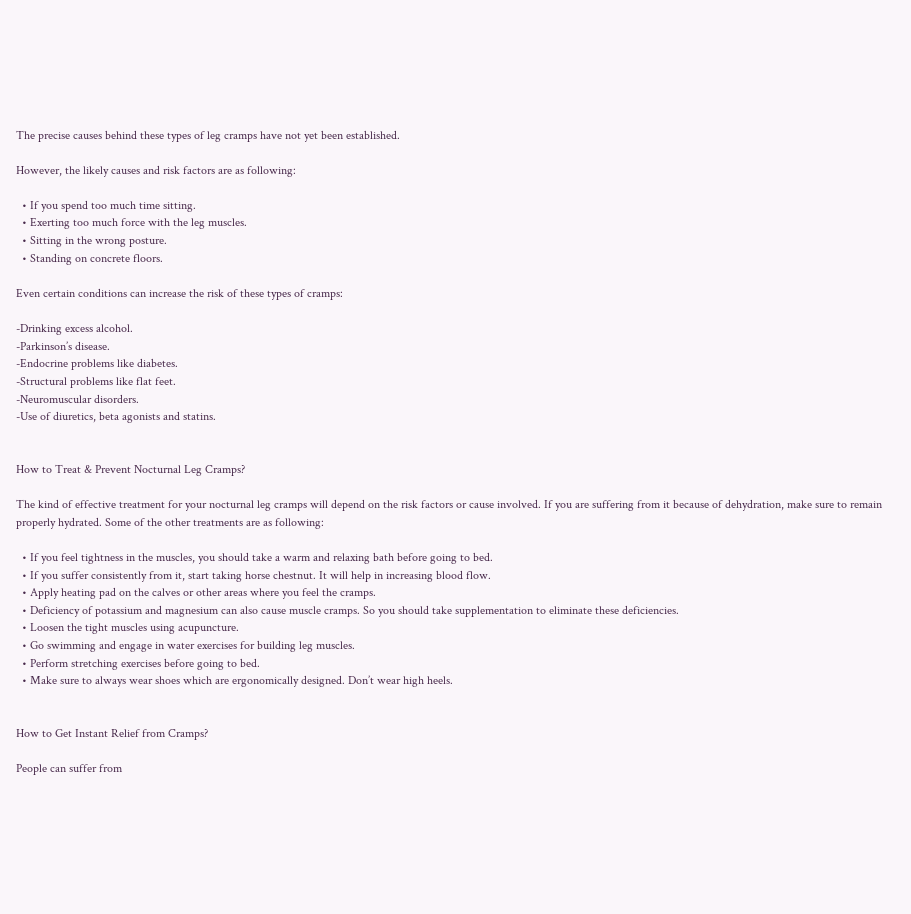The precise causes behind these types of leg cramps have not yet been established.

However, the likely causes and risk factors are as following:

  • If you spend too much time sitting.
  • Exerting too much force with the leg muscles.
  • Sitting in the wrong posture.
  • Standing on concrete floors.

Even certain conditions can increase the risk of these types of cramps:

-Drinking excess alcohol.
-Parkinson’s disease.
-Endocrine problems like diabetes.
-Structural problems like flat feet.
-Neuromuscular disorders.
-Use of diuretics, beta agonists and statins.


How to Treat & Prevent Nocturnal Leg Cramps?

The kind of effective treatment for your nocturnal leg cramps will depend on the risk factors or cause involved. If you are suffering from it because of dehydration, make sure to remain properly hydrated. Some of the other treatments are as following:

  • If you feel tightness in the muscles, you should take a warm and relaxing bath before going to bed.
  • If you suffer consistently from it, start taking horse chestnut. It will help in increasing blood flow.
  • Apply heating pad on the calves or other areas where you feel the cramps.
  • Deficiency of potassium and magnesium can also cause muscle cramps. So you should take supplementation to eliminate these deficiencies.
  • Loosen the tight muscles using acupuncture.
  • Go swimming and engage in water exercises for building leg muscles.
  • Perform stretching exercises before going to bed.
  • Make sure to always wear shoes which are ergonomically designed. Don’t wear high heels.


How to Get Instant Relief from Cramps?

People can suffer from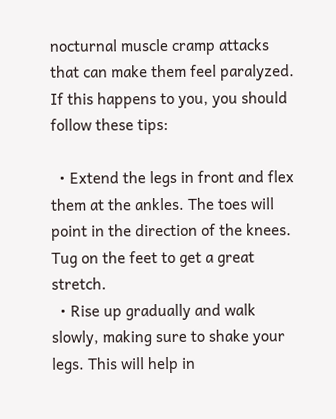nocturnal muscle cramp attacks that can make them feel paralyzed. If this happens to you, you should follow these tips:

  • Extend the legs in front and flex them at the ankles. The toes will point in the direction of the knees. Tug on the feet to get a great stretch.
  • Rise up gradually and walk slowly, making sure to shake your legs. This will help in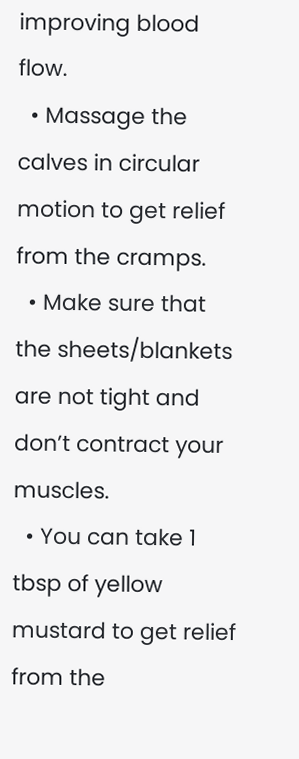improving blood flow.
  • Massage the calves in circular motion to get relief from the cramps.
  • Make sure that the sheets/blankets are not tight and don’t contract your muscles.
  • You can take 1 tbsp of yellow mustard to get relief from the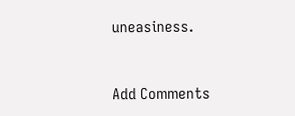uneasiness.


Add Comments